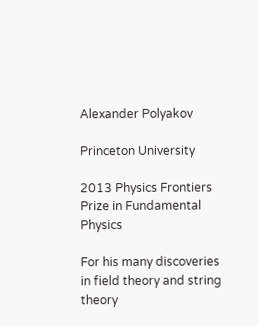Alexander Polyakov

Princeton University

2013 Physics Frontiers Prize in Fundamental Physics

For his many discoveries in field theory and string theory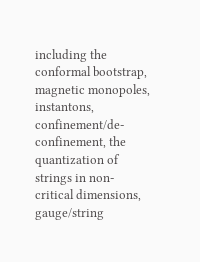including the conformal bootstrap, magnetic monopoles, instantons, confinement/de-confinement, the quantization of strings in non-critical dimensions, gauge/string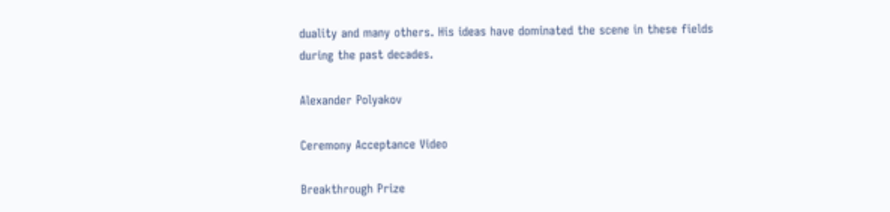duality and many others. His ideas have dominated the scene in these fields during the past decades.

Alexander Polyakov

Ceremony Acceptance Video

Breakthrough Prize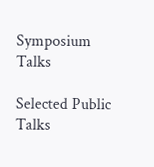Symposium Talks

Selected Public Talks